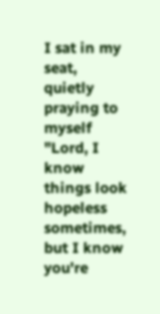I sat in my seat, quietly praying to myself "Lord, I know things look hopeless sometimes, but I know you're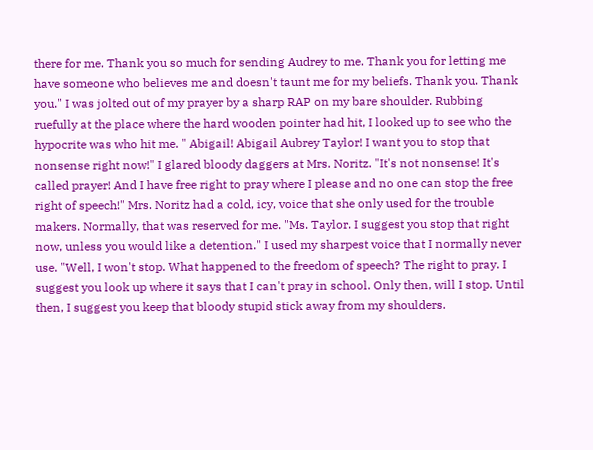there for me. Thank you so much for sending Audrey to me. Thank you for letting me have someone who believes me and doesn't taunt me for my beliefs. Thank you. Thank you." I was jolted out of my prayer by a sharp RAP on my bare shoulder. Rubbing ruefully at the place where the hard wooden pointer had hit, I looked up to see who the hypocrite was who hit me. " Abigail! Abigail Aubrey Taylor! I want you to stop that nonsense right now!" I glared bloody daggers at Mrs. Noritz. "It's not nonsense! It's called prayer! And I have free right to pray where I please and no one can stop the free right of speech!" Mrs. Noritz had a cold, icy, voice that she only used for the trouble makers. Normally, that was reserved for me. "Ms. Taylor. I suggest you stop that right now, unless you would like a detention." I used my sharpest voice that I normally never use. "Well, I won't stop. What happened to the freedom of speech? The right to pray. I suggest you look up where it says that I can't pray in school. Only then, will I stop. Until then, I suggest you keep that bloody stupid stick away from my shoulders.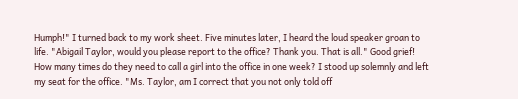Humph!" I turned back to my work sheet. Five minutes later, I heard the loud speaker groan to life. "Abigail Taylor, would you please report to the office? Thank you. That is all." Good grief! How many times do they need to call a girl into the office in one week? I stood up solemnly and left my seat for the office. "Ms. Taylor, am I correct that you not only told off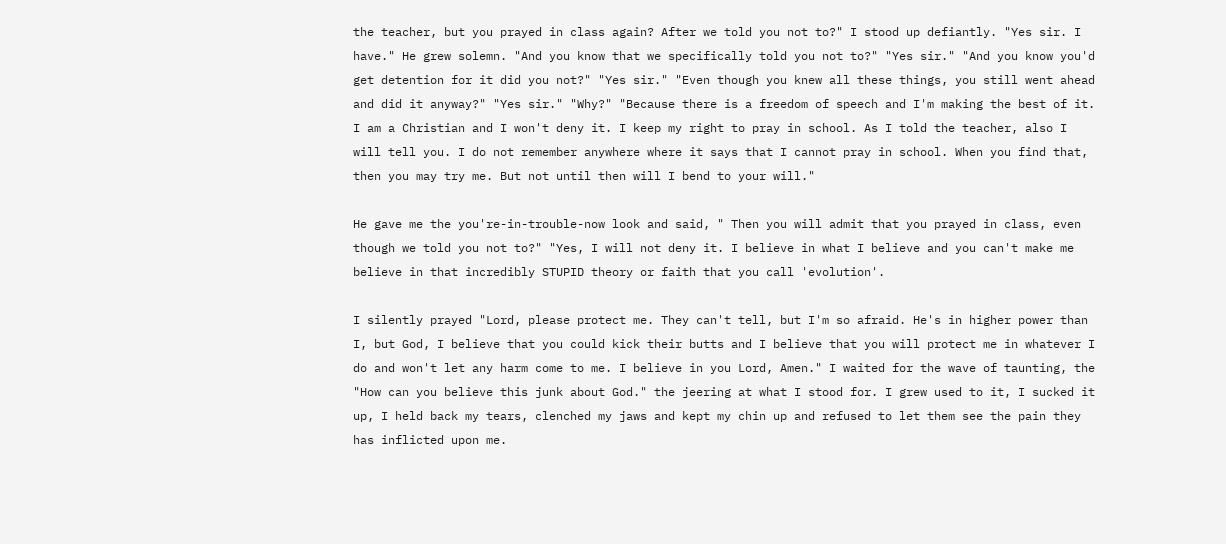the teacher, but you prayed in class again? After we told you not to?" I stood up defiantly. "Yes sir. I have." He grew solemn. "And you know that we specifically told you not to?" "Yes sir." "And you know you'd get detention for it did you not?" "Yes sir." "Even though you knew all these things, you still went ahead and did it anyway?" "Yes sir." "Why?" "Because there is a freedom of speech and I'm making the best of it. I am a Christian and I won't deny it. I keep my right to pray in school. As I told the teacher, also I will tell you. I do not remember anywhere where it says that I cannot pray in school. When you find that, then you may try me. But not until then will I bend to your will."

He gave me the you're-in-trouble-now look and said, " Then you will admit that you prayed in class, even though we told you not to?" "Yes, I will not deny it. I believe in what I believe and you can't make me believe in that incredibly STUPID theory or faith that you call 'evolution'.

I silently prayed "Lord, please protect me. They can't tell, but I'm so afraid. He's in higher power than I, but God, I believe that you could kick their butts and I believe that you will protect me in whatever I do and won't let any harm come to me. I believe in you Lord, Amen." I waited for the wave of taunting, the "How can you believe this junk about God." the jeering at what I stood for. I grew used to it, I sucked it up, I held back my tears, clenched my jaws and kept my chin up and refused to let them see the pain they has inflicted upon me.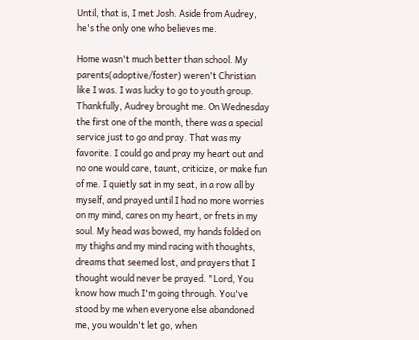Until, that is, I met Josh. Aside from Audrey, he's the only one who believes me.

Home wasn't much better than school. My parents(adoptive/foster) weren't Christian like I was. I was lucky to go to youth group. Thankfully, Audrey brought me. On Wednesday the first one of the month, there was a special service just to go and pray. That was my favorite. I could go and pray my heart out and no one would care, taunt, criticize, or make fun of me. I quietly sat in my seat, in a row all by myself, and prayed until I had no more worries on my mind, cares on my heart, or frets in my soul. My head was bowed, my hands folded on my thighs and my mind racing with thoughts, dreams that seemed lost, and prayers that I thought would never be prayed. "Lord, You know how much I'm going through. You've stood by me when everyone else abandoned me, you wouldn't let go, when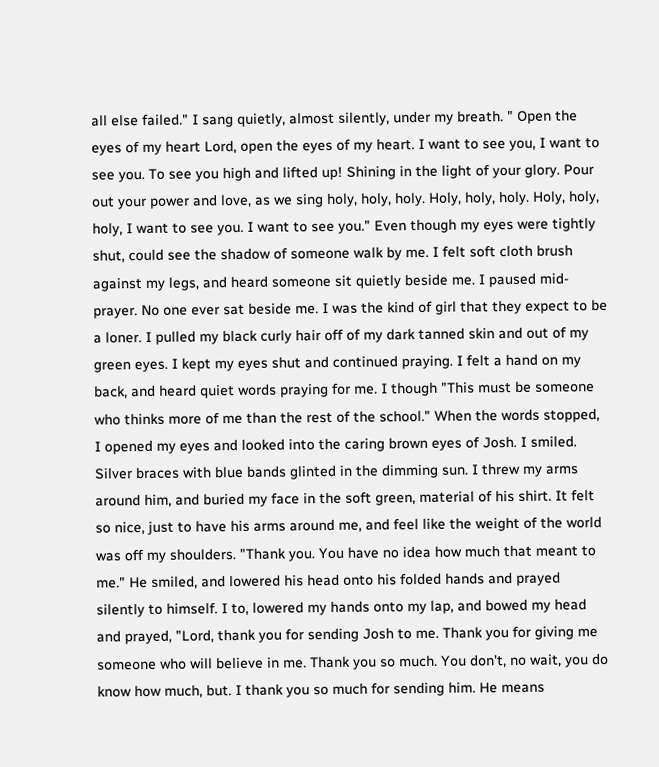all else failed." I sang quietly, almost silently, under my breath. " Open the eyes of my heart Lord, open the eyes of my heart. I want to see you, I want to see you. To see you high and lifted up! Shining in the light of your glory. Pour out your power and love, as we sing holy, holy, holy. Holy, holy, holy. Holy, holy, holy, I want to see you. I want to see you." Even though my eyes were tightly shut, could see the shadow of someone walk by me. I felt soft cloth brush against my legs, and heard someone sit quietly beside me. I paused mid-prayer. No one ever sat beside me. I was the kind of girl that they expect to be a loner. I pulled my black curly hair off of my dark tanned skin and out of my green eyes. I kept my eyes shut and continued praying. I felt a hand on my back, and heard quiet words praying for me. I though "This must be someone who thinks more of me than the rest of the school." When the words stopped, I opened my eyes and looked into the caring brown eyes of Josh. I smiled. Silver braces with blue bands glinted in the dimming sun. I threw my arms around him, and buried my face in the soft green, material of his shirt. It felt so nice, just to have his arms around me, and feel like the weight of the world was off my shoulders. "Thank you. You have no idea how much that meant to me." He smiled, and lowered his head onto his folded hands and prayed silently to himself. I to, lowered my hands onto my lap, and bowed my head and prayed, "Lord, thank you for sending Josh to me. Thank you for giving me someone who will believe in me. Thank you so much. You don't, no wait, you do know how much, but. I thank you so much for sending him. He means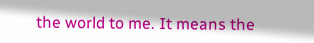the world to me. It means the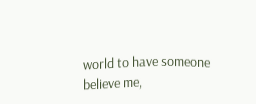world to have someone believe me,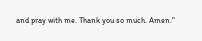and pray with me. Thank you so much. Amen."